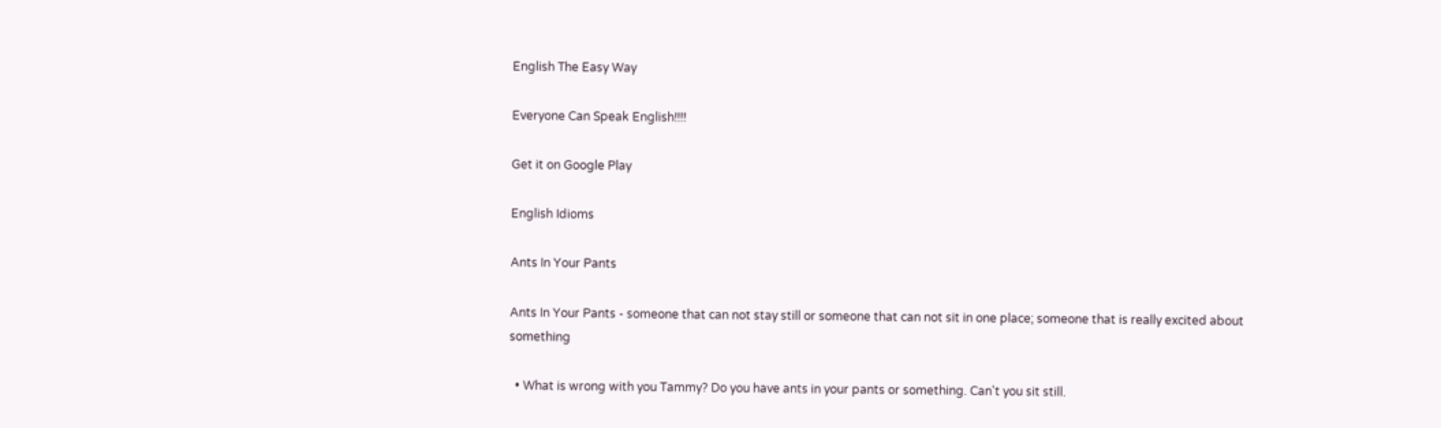English The Easy Way

Everyone Can Speak English!!!!

Get it on Google Play

English Idioms

Ants In Your Pants

Ants In Your Pants - someone that can not stay still or someone that can not sit in one place; someone that is really excited about something

  • What is wrong with you Tammy? Do you have ants in your pants or something. Can't you sit still.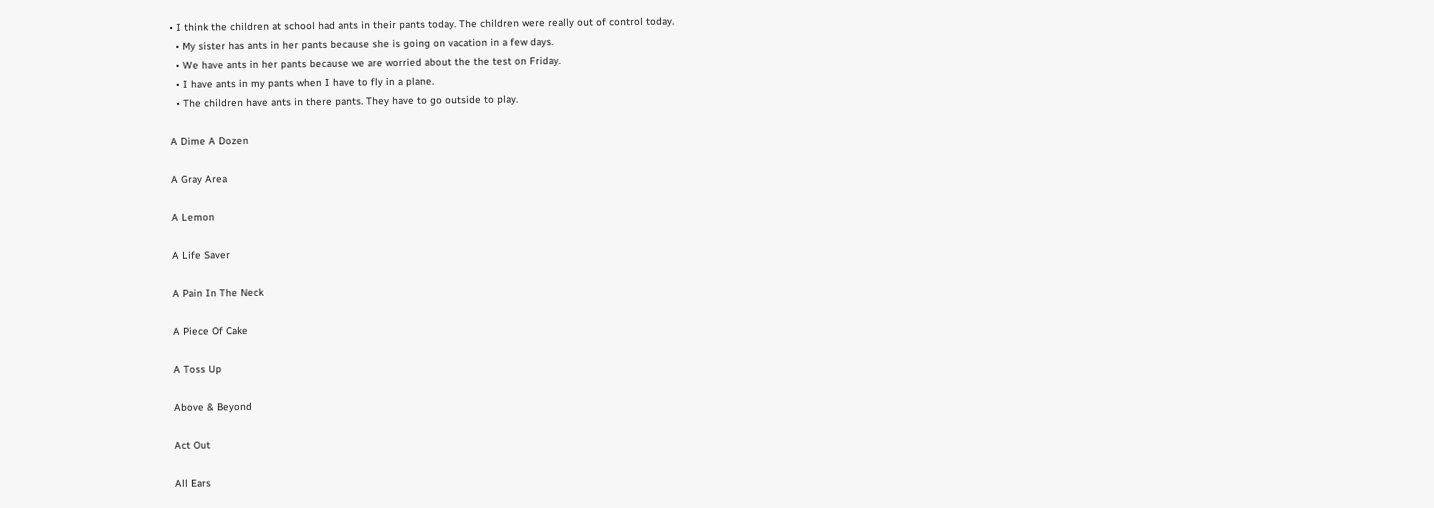• I think the children at school had ants in their pants today. The children were really out of control today.
  • My sister has ants in her pants because she is going on vacation in a few days.
  • We have ants in her pants because we are worried about the the test on Friday.
  • I have ants in my pants when I have to fly in a plane.
  • The children have ants in there pants. They have to go outside to play.

A Dime A Dozen

A Gray Area

A Lemon

A Life Saver

A Pain In The Neck

A Piece Of Cake

A Toss Up

Above & Beyond

Act Out

All Ears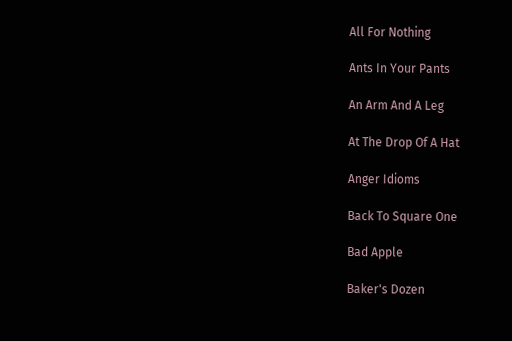All For Nothing

Ants In Your Pants

An Arm And A Leg

At The Drop Of A Hat

Anger Idioms

Back To Square One

Bad Apple

Baker's Dozen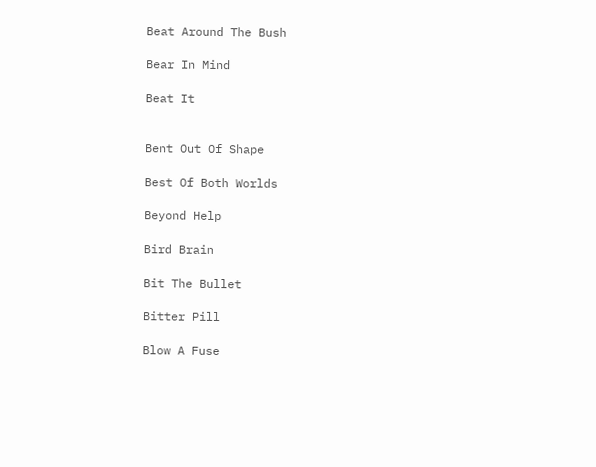Beat Around The Bush

Bear In Mind

Beat It


Bent Out Of Shape

Best Of Both Worlds

Beyond Help

Bird Brain

Bit The Bullet

Bitter Pill

Blow A Fuse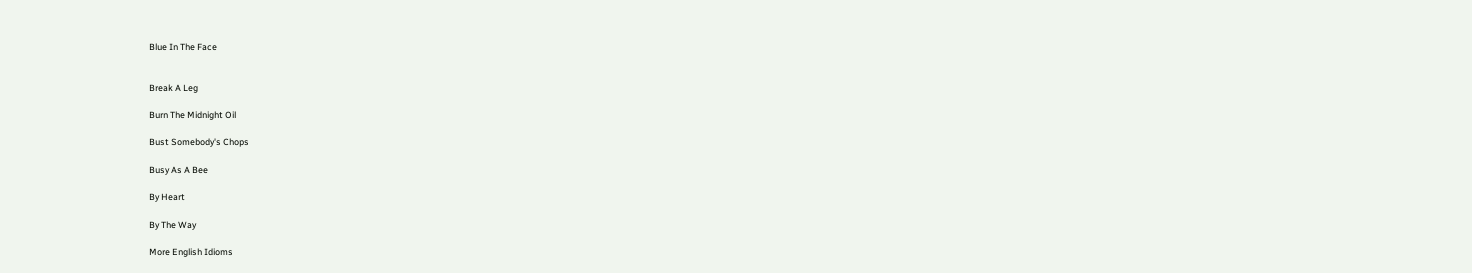Blue In The Face


Break A Leg

Burn The Midnight Oil

Bust Somebody's Chops

Busy As A Bee

By Heart

By The Way

More English Idioms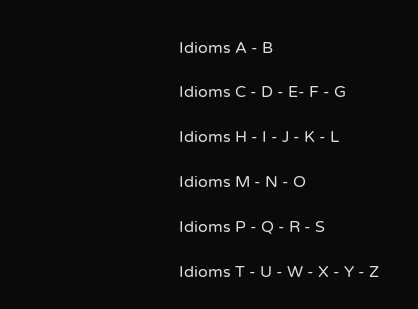Idioms A - B

Idioms C - D - E- F - G

Idioms H - I - J - K - L

Idioms M - N - O

Idioms P - Q - R - S

Idioms T - U - W - X - Y - Z